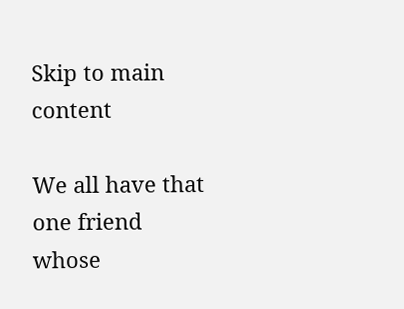Skip to main content

We all have that one friend whose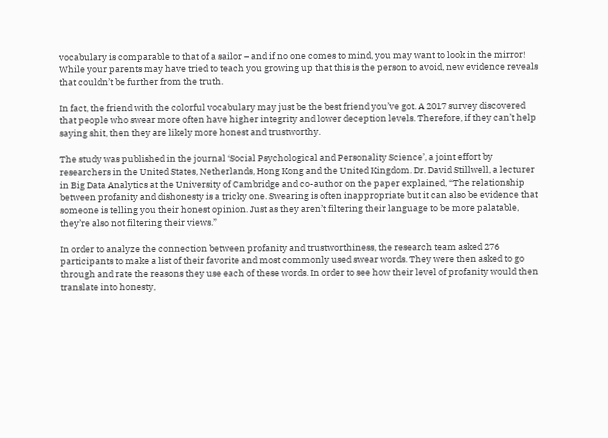vocabulary is comparable to that of a sailor – and if no one comes to mind, you may want to look in the mirror! While your parents may have tried to teach you growing up that this is the person to avoid, new evidence reveals that couldn’t be further from the truth.

In fact, the friend with the colorful vocabulary may just be the best friend you’ve got. A 2017 survey discovered that people who swear more often have higher integrity and lower deception levels. Therefore, if they can’t help saying shit, then they are likely more honest and trustworthy.

The study was published in the journal ‘Social Psychological and Personality Science’, a joint effort by researchers in the United States, Netherlands, Hong Kong and the United Kingdom. Dr. David Stillwell, a lecturer in Big Data Analytics at the University of Cambridge and co-author on the paper explained, “The relationship between profanity and dishonesty is a tricky one. Swearing is often inappropriate but it can also be evidence that someone is telling you their honest opinion. Just as they aren’t filtering their language to be more palatable, they’re also not filtering their views.”

In order to analyze the connection between profanity and trustworthiness, the research team asked 276 participants to make a list of their favorite and most commonly used swear words. They were then asked to go through and rate the reasons they use each of these words. In order to see how their level of profanity would then translate into honesty,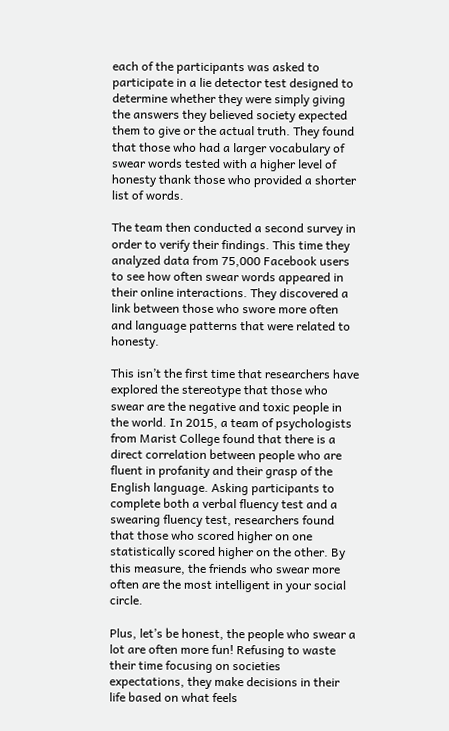each of the participants was asked to participate in a lie detector test designed to determine whether they were simply giving the answers they believed society expected them to give or the actual truth. They found that those who had a larger vocabulary of swear words tested with a higher level of honesty thank those who provided a shorter list of words.

The team then conducted a second survey in order to verify their findings. This time they analyzed data from 75,000 Facebook users to see how often swear words appeared in their online interactions. They discovered a link between those who swore more often and language patterns that were related to honesty.

This isn’t the first time that researchers have explored the stereotype that those who swear are the negative and toxic people in the world. In 2015, a team of psychologists from Marist College found that there is a direct correlation between people who are fluent in profanity and their grasp of the English language. Asking participants to complete both a verbal fluency test and a swearing fluency test, researchers found that those who scored higher on one statistically scored higher on the other. By this measure, the friends who swear more often are the most intelligent in your social circle.

Plus, let’s be honest, the people who swear a lot are often more fun! Refusing to waste their time focusing on societies expectations, they make decisions in their life based on what feels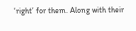‘right’ for them. Along with their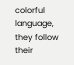colorful language, they follow their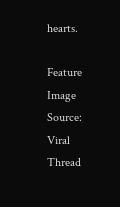hearts.

Feature Image Source: Viral Thread